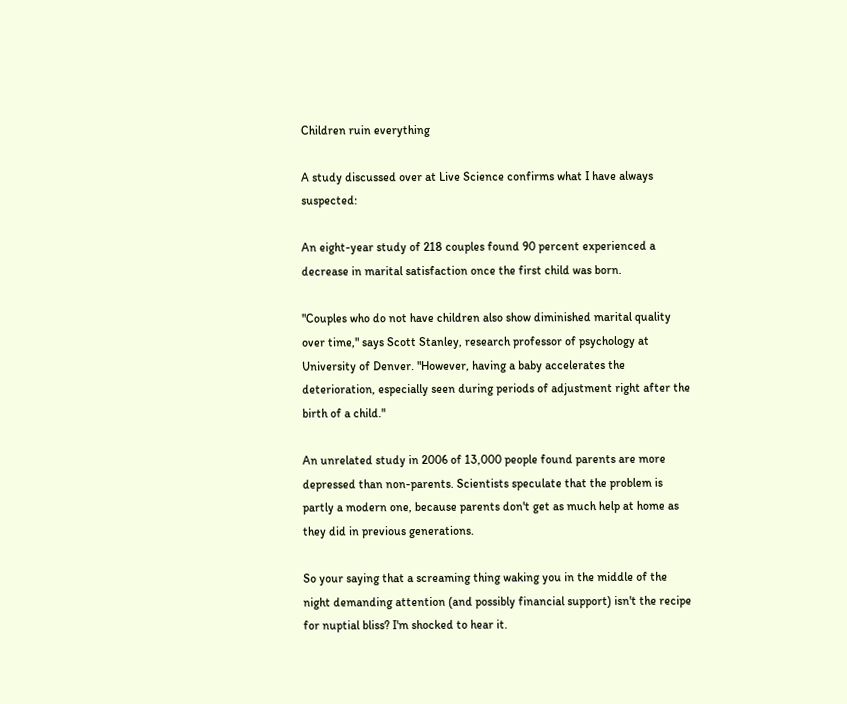Children ruin everything

A study discussed over at Live Science confirms what I have always suspected:

An eight-year study of 218 couples found 90 percent experienced a decrease in marital satisfaction once the first child was born.

"Couples who do not have children also show diminished marital quality over time," says Scott Stanley, research professor of psychology at University of Denver. "However, having a baby accelerates the deterioration, especially seen during periods of adjustment right after the birth of a child."

An unrelated study in 2006 of 13,000 people found parents are more depressed than non-parents. Scientists speculate that the problem is partly a modern one, because parents don't get as much help at home as they did in previous generations.

So your saying that a screaming thing waking you in the middle of the night demanding attention (and possibly financial support) isn't the recipe for nuptial bliss? I'm shocked to hear it.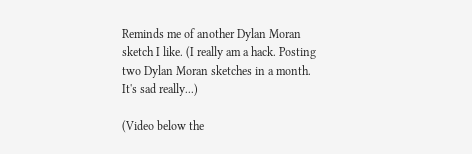Reminds me of another Dylan Moran sketch I like. (I really am a hack. Posting two Dylan Moran sketches in a month. It's sad really...)

(Video below the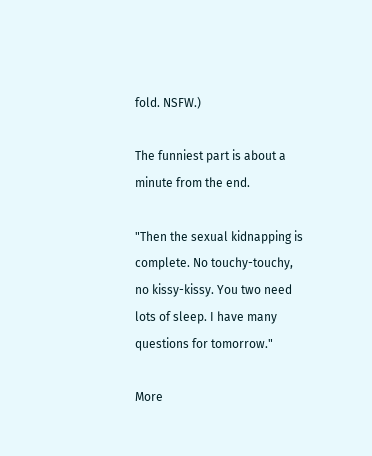fold. NSFW.)

The funniest part is about a minute from the end.

"Then the sexual kidnapping is complete. No touchy-touchy, no kissy-kissy. You two need lots of sleep. I have many questions for tomorrow."

More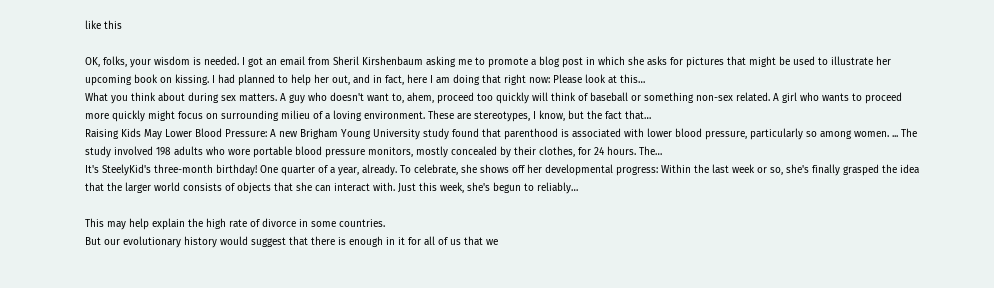like this

OK, folks, your wisdom is needed. I got an email from Sheril Kirshenbaum asking me to promote a blog post in which she asks for pictures that might be used to illustrate her upcoming book on kissing. I had planned to help her out, and in fact, here I am doing that right now: Please look at this…
What you think about during sex matters. A guy who doesn't want to, ahem, proceed too quickly will think of baseball or something non-sex related. A girl who wants to proceed more quickly might focus on surrounding milieu of a loving environment. These are stereotypes, I know, but the fact that…
Raising Kids May Lower Blood Pressure: A new Brigham Young University study found that parenthood is associated with lower blood pressure, particularly so among women. ... The study involved 198 adults who wore portable blood pressure monitors, mostly concealed by their clothes, for 24 hours. The…
It's SteelyKid's three-month birthday! One quarter of a year, already. To celebrate, she shows off her developmental progress: Within the last week or so, she's finally grasped the idea that the larger world consists of objects that she can interact with. Just this week, she's begun to reliably…

This may help explain the high rate of divorce in some countries.
But our evolutionary history would suggest that there is enough in it for all of us that we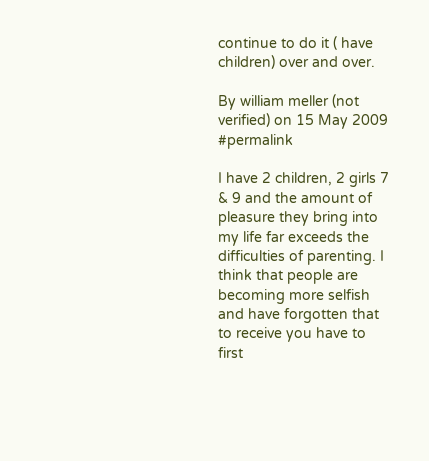continue to do it ( have children) over and over.

By william meller (not verified) on 15 May 2009 #permalink

I have 2 children, 2 girls 7 & 9 and the amount of pleasure they bring into my life far exceeds the difficulties of parenting. I think that people are becoming more selfish and have forgotten that to receive you have to first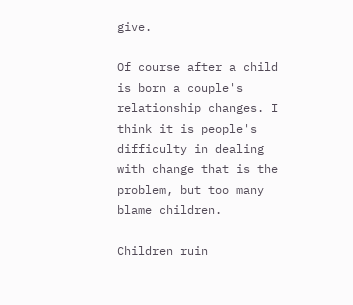give.

Of course after a child is born a couple's relationship changes. I think it is people's difficulty in dealing with change that is the problem, but too many blame children.

Children ruin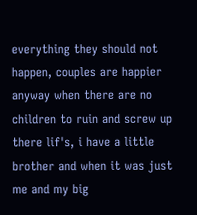everything they should not happen, couples are happier anyway when there are no children to ruin and screw up there lif's, i have a little brother and when it was just me and my big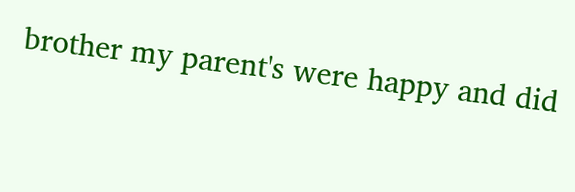brother my parent's were happy and did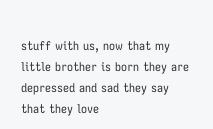stuff with us, now that my little brother is born they are depressed and sad they say that they love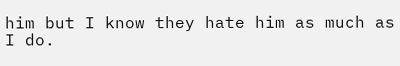him but I know they hate him as much as I do.